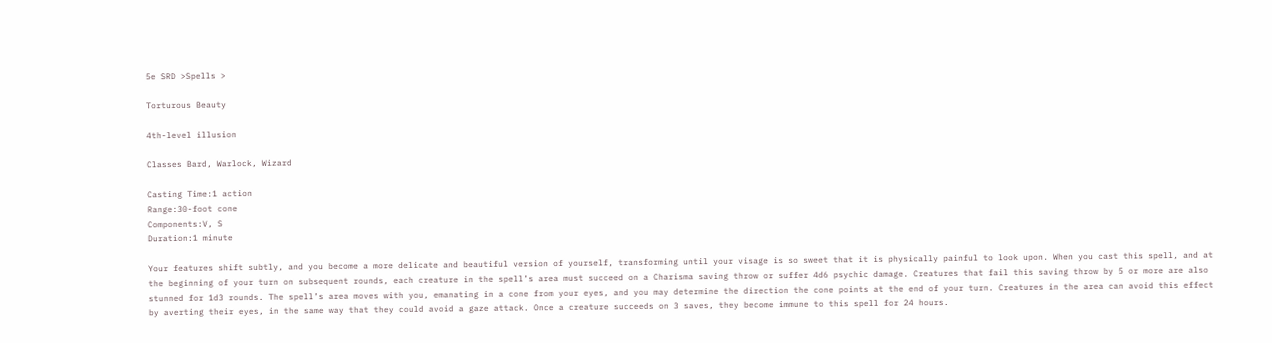5e SRD >Spells >

Torturous Beauty

4th-level illusion

Classes Bard, Warlock, Wizard

Casting Time:1 action
Range:30-foot cone
Components:V, S
Duration:1 minute

Your features shift subtly, and you become a more delicate and beautiful version of yourself, transforming until your visage is so sweet that it is physically painful to look upon. When you cast this spell, and at the beginning of your turn on subsequent rounds, each creature in the spell’s area must succeed on a Charisma saving throw or suffer 4d6 psychic damage. Creatures that fail this saving throw by 5 or more are also stunned for 1d3 rounds. The spell’s area moves with you, emanating in a cone from your eyes, and you may determine the direction the cone points at the end of your turn. Creatures in the area can avoid this effect by averting their eyes, in the same way that they could avoid a gaze attack. Once a creature succeeds on 3 saves, they become immune to this spell for 24 hours.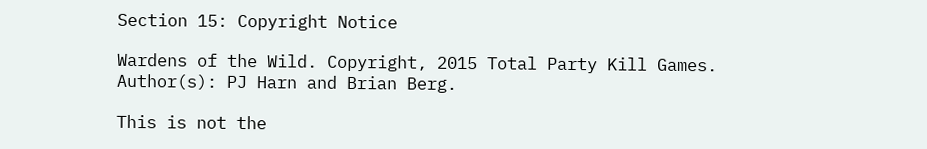Section 15: Copyright Notice

Wardens of the Wild. Copyright, 2015 Total Party Kill Games. Author(s): PJ Harn and Brian Berg.

This is not the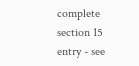complete section 15 entry - see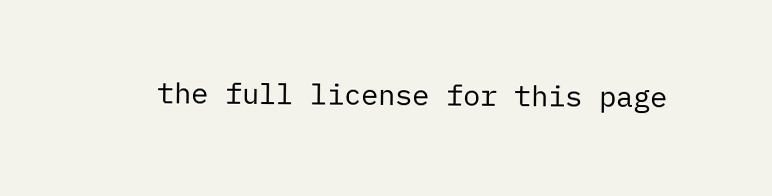the full license for this page